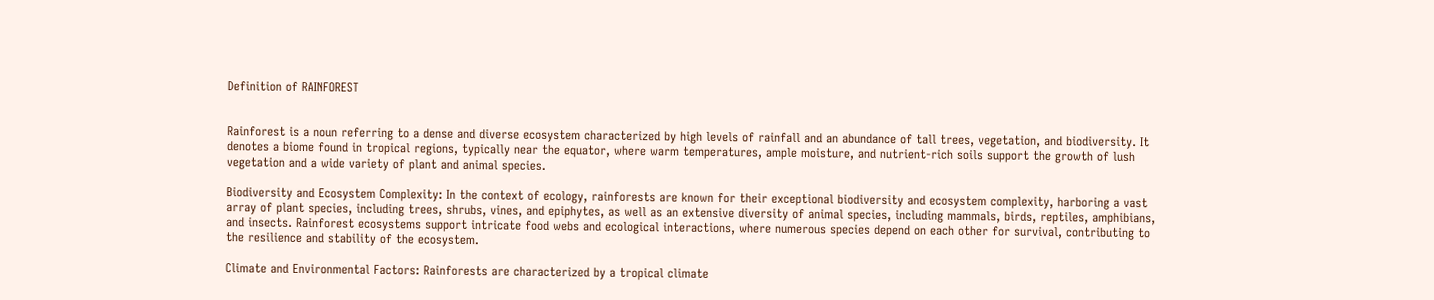Definition of RAINFOREST


Rainforest is a noun referring to a dense and diverse ecosystem characterized by high levels of rainfall and an abundance of tall trees, vegetation, and biodiversity. It denotes a biome found in tropical regions, typically near the equator, where warm temperatures, ample moisture, and nutrient-rich soils support the growth of lush vegetation and a wide variety of plant and animal species.

Biodiversity and Ecosystem Complexity: In the context of ecology, rainforests are known for their exceptional biodiversity and ecosystem complexity, harboring a vast array of plant species, including trees, shrubs, vines, and epiphytes, as well as an extensive diversity of animal species, including mammals, birds, reptiles, amphibians, and insects. Rainforest ecosystems support intricate food webs and ecological interactions, where numerous species depend on each other for survival, contributing to the resilience and stability of the ecosystem.

Climate and Environmental Factors: Rainforests are characterized by a tropical climate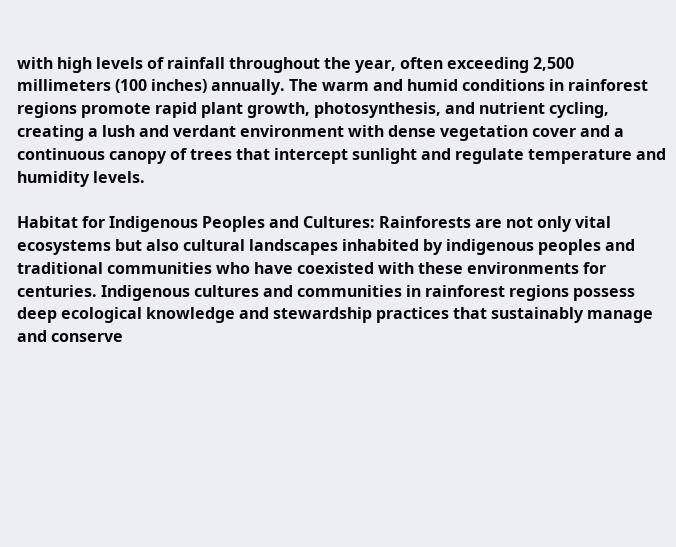with high levels of rainfall throughout the year, often exceeding 2,500 millimeters (100 inches) annually. The warm and humid conditions in rainforest regions promote rapid plant growth, photosynthesis, and nutrient cycling, creating a lush and verdant environment with dense vegetation cover and a continuous canopy of trees that intercept sunlight and regulate temperature and humidity levels.

Habitat for Indigenous Peoples and Cultures: Rainforests are not only vital ecosystems but also cultural landscapes inhabited by indigenous peoples and traditional communities who have coexisted with these environments for centuries. Indigenous cultures and communities in rainforest regions possess deep ecological knowledge and stewardship practices that sustainably manage and conserve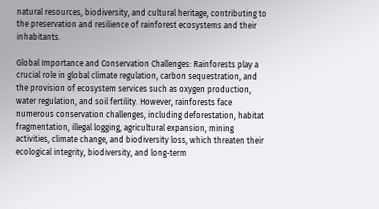natural resources, biodiversity, and cultural heritage, contributing to the preservation and resilience of rainforest ecosystems and their inhabitants.

Global Importance and Conservation Challenges: Rainforests play a crucial role in global climate regulation, carbon sequestration, and the provision of ecosystem services such as oxygen production, water regulation, and soil fertility. However, rainforests face numerous conservation challenges, including deforestation, habitat fragmentation, illegal logging, agricultural expansion, mining activities, climate change, and biodiversity loss, which threaten their ecological integrity, biodiversity, and long-term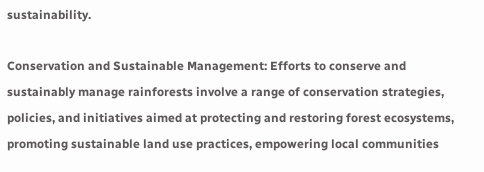sustainability.

Conservation and Sustainable Management: Efforts to conserve and sustainably manage rainforests involve a range of conservation strategies, policies, and initiatives aimed at protecting and restoring forest ecosystems, promoting sustainable land use practices, empowering local communities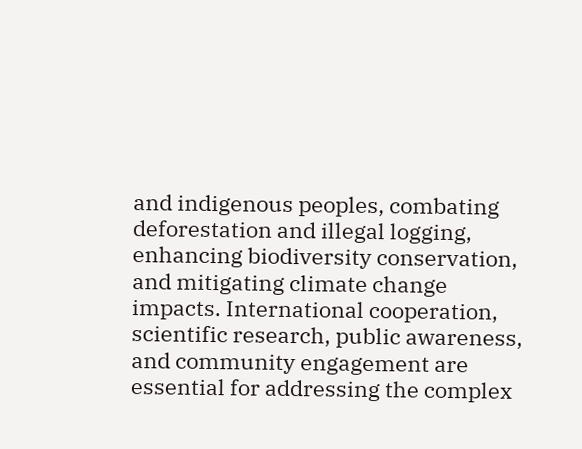and indigenous peoples, combating deforestation and illegal logging, enhancing biodiversity conservation, and mitigating climate change impacts. International cooperation, scientific research, public awareness, and community engagement are essential for addressing the complex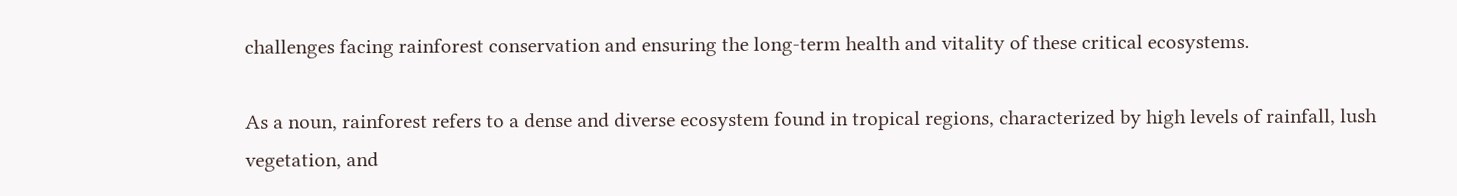challenges facing rainforest conservation and ensuring the long-term health and vitality of these critical ecosystems.

As a noun, rainforest refers to a dense and diverse ecosystem found in tropical regions, characterized by high levels of rainfall, lush vegetation, and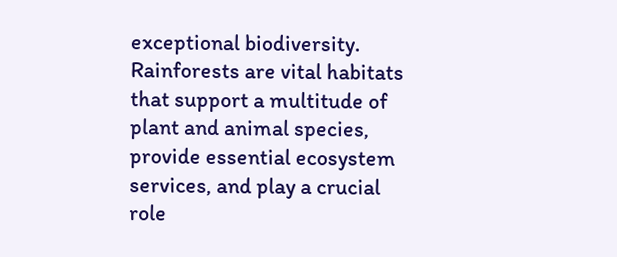exceptional biodiversity. Rainforests are vital habitats that support a multitude of plant and animal species, provide essential ecosystem services, and play a crucial role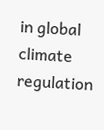in global climate regulation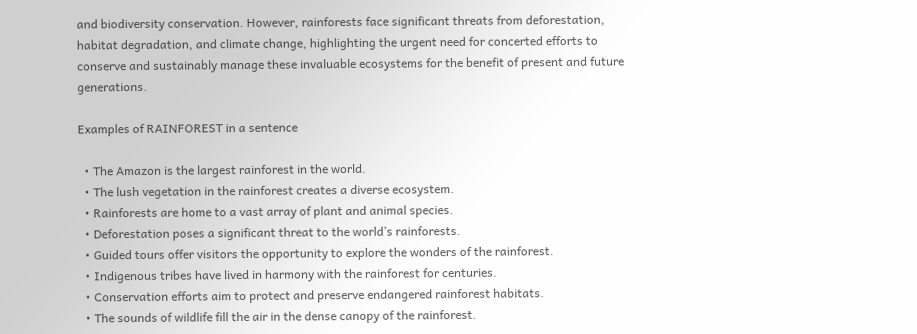and biodiversity conservation. However, rainforests face significant threats from deforestation, habitat degradation, and climate change, highlighting the urgent need for concerted efforts to conserve and sustainably manage these invaluable ecosystems for the benefit of present and future generations.

Examples of RAINFOREST in a sentence

  • The Amazon is the largest rainforest in the world.
  • The lush vegetation in the rainforest creates a diverse ecosystem.
  • Rainforests are home to a vast array of plant and animal species.
  • Deforestation poses a significant threat to the world’s rainforests.
  • Guided tours offer visitors the opportunity to explore the wonders of the rainforest.
  • Indigenous tribes have lived in harmony with the rainforest for centuries.
  • Conservation efforts aim to protect and preserve endangered rainforest habitats.
  • The sounds of wildlife fill the air in the dense canopy of the rainforest.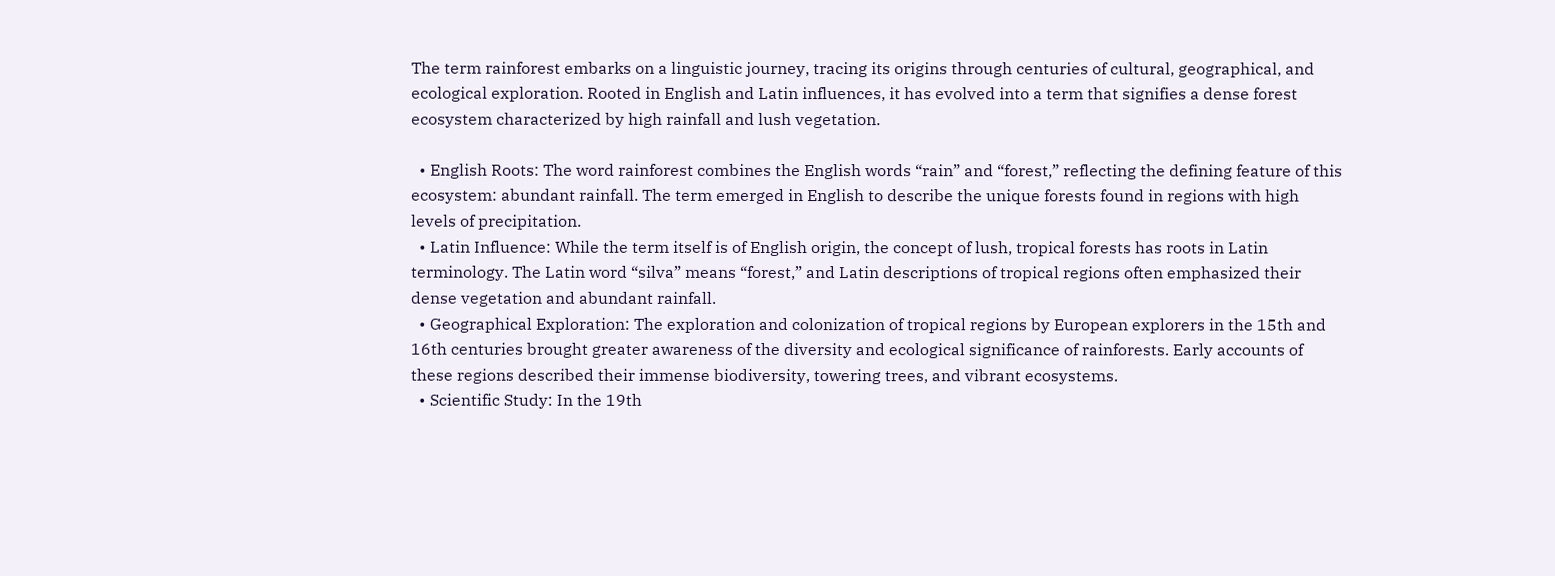The term rainforest embarks on a linguistic journey, tracing its origins through centuries of cultural, geographical, and ecological exploration. Rooted in English and Latin influences, it has evolved into a term that signifies a dense forest ecosystem characterized by high rainfall and lush vegetation.

  • English Roots: The word rainforest combines the English words “rain” and “forest,” reflecting the defining feature of this ecosystem: abundant rainfall. The term emerged in English to describe the unique forests found in regions with high levels of precipitation.
  • Latin Influence: While the term itself is of English origin, the concept of lush, tropical forests has roots in Latin terminology. The Latin word “silva” means “forest,” and Latin descriptions of tropical regions often emphasized their dense vegetation and abundant rainfall.
  • Geographical Exploration: The exploration and colonization of tropical regions by European explorers in the 15th and 16th centuries brought greater awareness of the diversity and ecological significance of rainforests. Early accounts of these regions described their immense biodiversity, towering trees, and vibrant ecosystems.
  • Scientific Study: In the 19th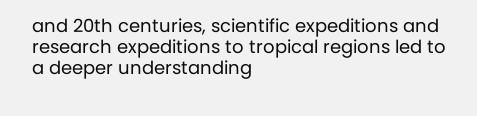and 20th centuries, scientific expeditions and research expeditions to tropical regions led to a deeper understanding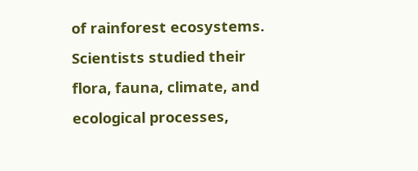of rainforest ecosystems. Scientists studied their flora, fauna, climate, and ecological processes,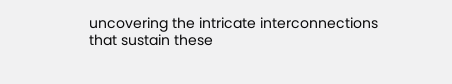uncovering the intricate interconnections that sustain these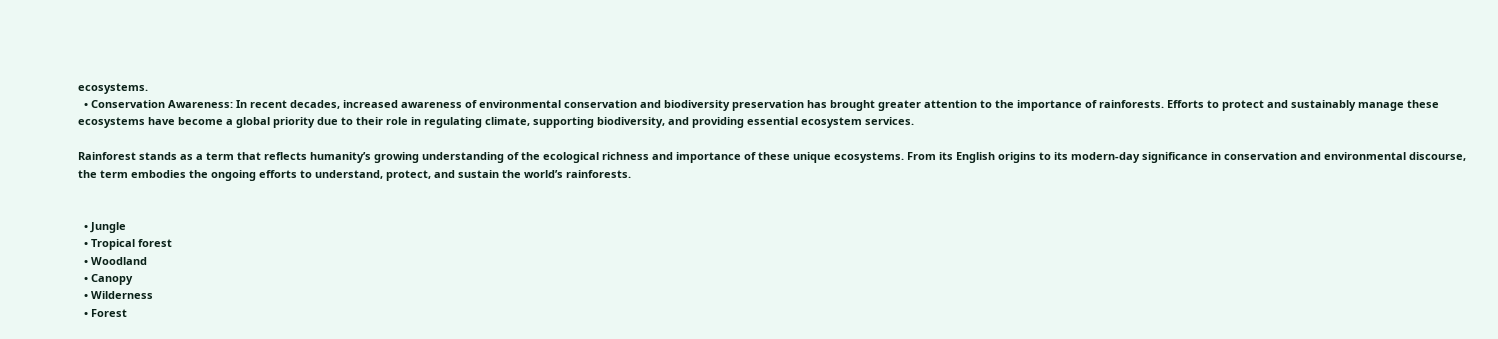ecosystems.
  • Conservation Awareness: In recent decades, increased awareness of environmental conservation and biodiversity preservation has brought greater attention to the importance of rainforests. Efforts to protect and sustainably manage these ecosystems have become a global priority due to their role in regulating climate, supporting biodiversity, and providing essential ecosystem services.

Rainforest stands as a term that reflects humanity’s growing understanding of the ecological richness and importance of these unique ecosystems. From its English origins to its modern-day significance in conservation and environmental discourse, the term embodies the ongoing efforts to understand, protect, and sustain the world’s rainforests.


  • Jungle
  • Tropical forest
  • Woodland
  • Canopy
  • Wilderness
  • Forest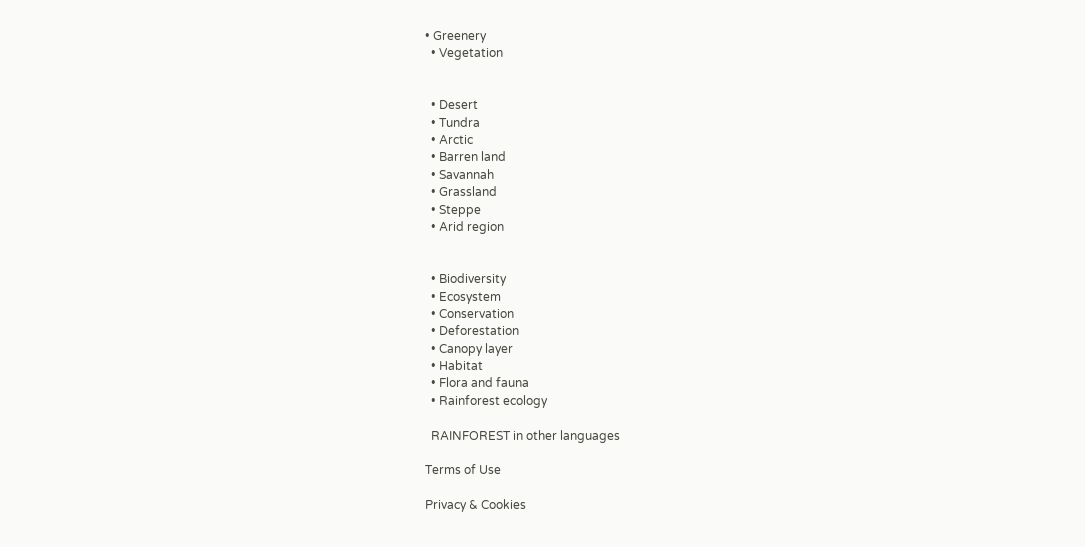• Greenery
  • Vegetation


  • Desert
  • Tundra
  • Arctic
  • Barren land
  • Savannah
  • Grassland
  • Steppe
  • Arid region


  • Biodiversity
  • Ecosystem
  • Conservation
  • Deforestation
  • Canopy layer
  • Habitat
  • Flora and fauna
  • Rainforest ecology

  RAINFOREST in other languages

Terms of Use

Privacy & Cookies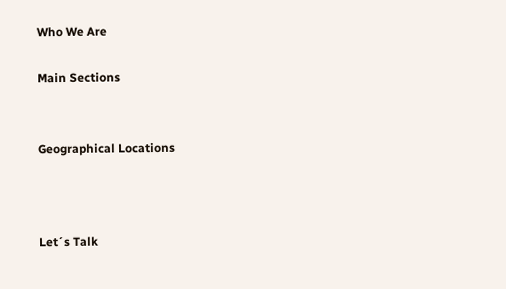Who We Are

Main Sections


Geographical Locations



Let´s Talk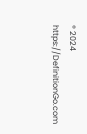® 2024 https://DefinitionGo.com